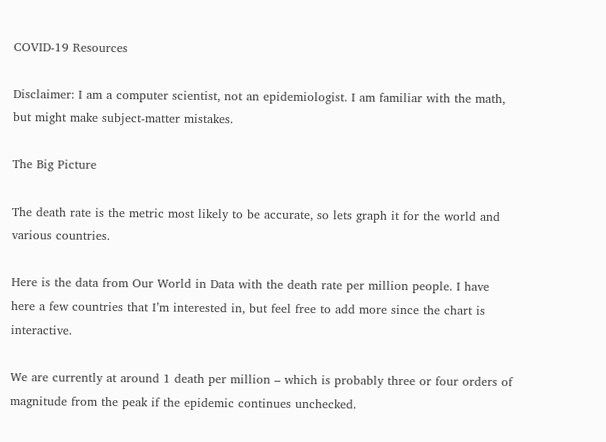COVID-19 Resources

Disclaimer: I am a computer scientist, not an epidemiologist. I am familiar with the math, but might make subject-matter mistakes.

The Big Picture

The death rate is the metric most likely to be accurate, so lets graph it for the world and various countries.

Here is the data from Our World in Data with the death rate per million people. I have here a few countries that I’m interested in, but feel free to add more since the chart is interactive.

We are currently at around 1 death per million – which is probably three or four orders of magnitude from the peak if the epidemic continues unchecked.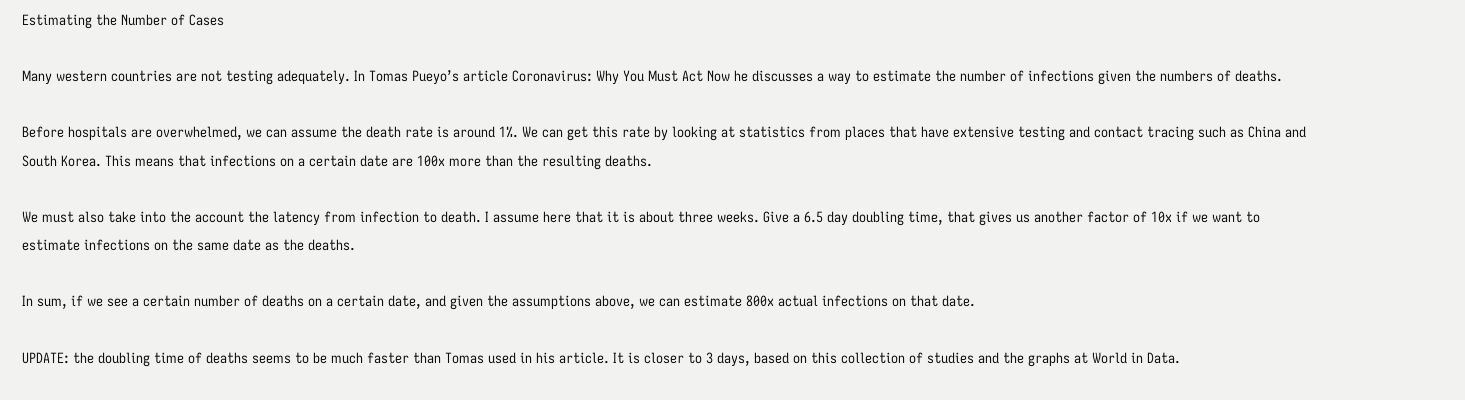Estimating the Number of Cases

Many western countries are not testing adequately. In Tomas Pueyo’s article Coronavirus: Why You Must Act Now he discusses a way to estimate the number of infections given the numbers of deaths.

Before hospitals are overwhelmed, we can assume the death rate is around 1%. We can get this rate by looking at statistics from places that have extensive testing and contact tracing such as China and South Korea. This means that infections on a certain date are 100x more than the resulting deaths.

We must also take into the account the latency from infection to death. I assume here that it is about three weeks. Give a 6.5 day doubling time, that gives us another factor of 10x if we want to estimate infections on the same date as the deaths.

In sum, if we see a certain number of deaths on a certain date, and given the assumptions above, we can estimate 800x actual infections on that date.

UPDATE: the doubling time of deaths seems to be much faster than Tomas used in his article. It is closer to 3 days, based on this collection of studies and the graphs at World in Data.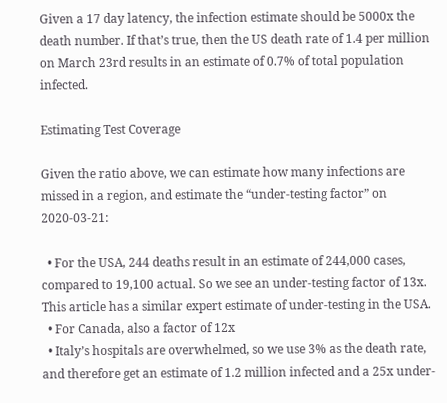Given a 17 day latency, the infection estimate should be 5000x the death number. If that’s true, then the US death rate of 1.4 per million on March 23rd results in an estimate of 0.7% of total population infected.

Estimating Test Coverage

Given the ratio above, we can estimate how many infections are missed in a region, and estimate the “under-testing factor” on 2020-03-21:

  • For the USA, 244 deaths result in an estimate of 244,000 cases, compared to 19,100 actual. So we see an under-testing factor of 13x. This article has a similar expert estimate of under-testing in the USA.
  • For Canada, also a factor of 12x
  • Italy’s hospitals are overwhelmed, so we use 3% as the death rate, and therefore get an estimate of 1.2 million infected and a 25x under-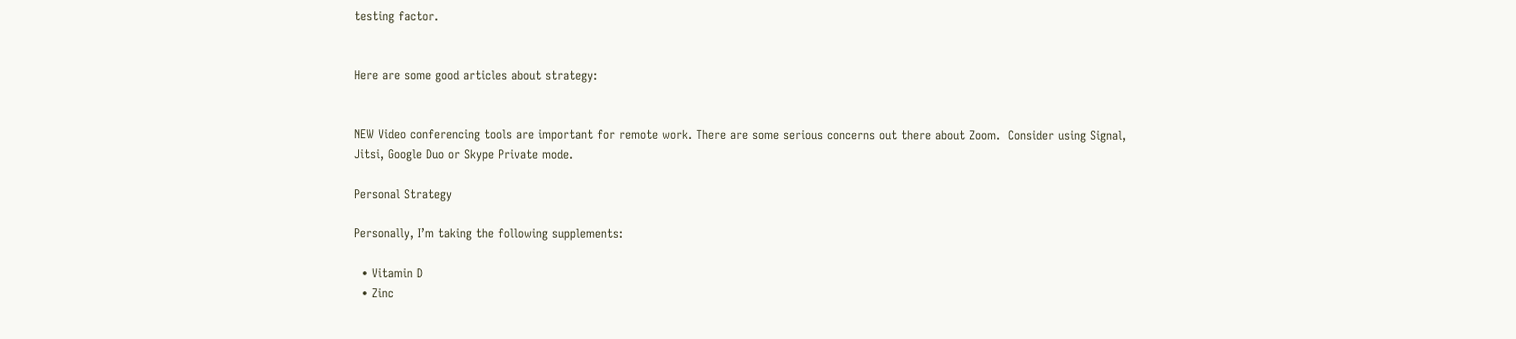testing factor.


Here are some good articles about strategy:


NEW Video conferencing tools are important for remote work. There are some serious concerns out there about Zoom.  Consider using Signal, Jitsi, Google Duo or Skype Private mode.

Personal Strategy

Personally, I’m taking the following supplements:

  • Vitamin D
  • Zinc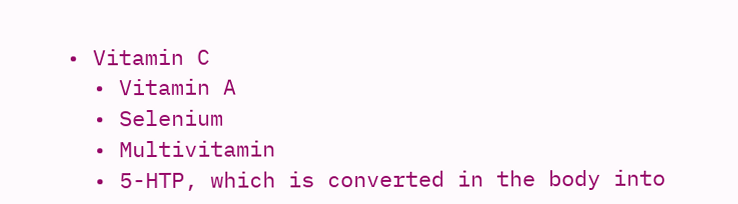• Vitamin C
  • Vitamin A
  • Selenium
  • Multivitamin
  • 5-HTP, which is converted in the body into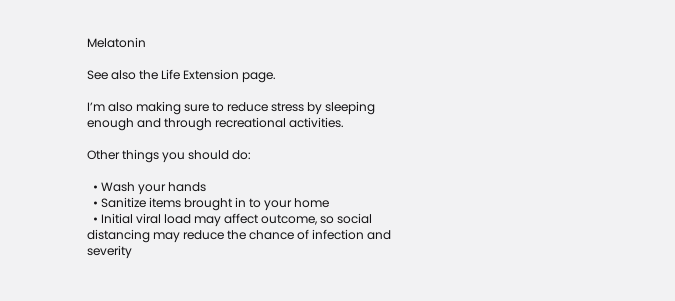Melatonin

See also the Life Extension page.

I’m also making sure to reduce stress by sleeping enough and through recreational activities.

Other things you should do:

  • Wash your hands
  • Sanitize items brought in to your home
  • Initial viral load may affect outcome, so social distancing may reduce the chance of infection and severity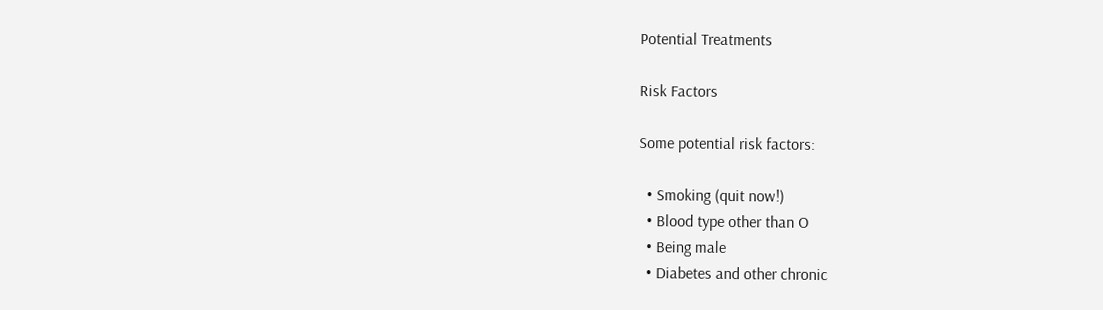Potential Treatments

Risk Factors

Some potential risk factors:

  • Smoking (quit now!)
  • Blood type other than O
  • Being male
  • Diabetes and other chronic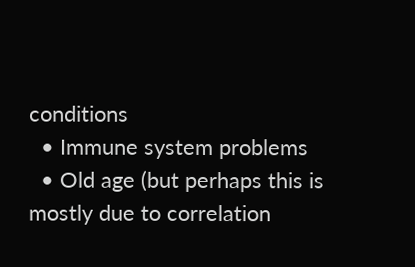conditions
  • Immune system problems
  • Old age (but perhaps this is mostly due to correlation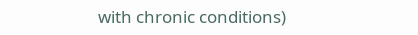with chronic conditions)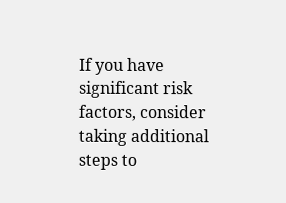If you have significant risk factors, consider taking additional steps to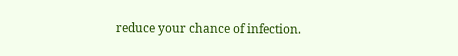reduce your chance of infection.